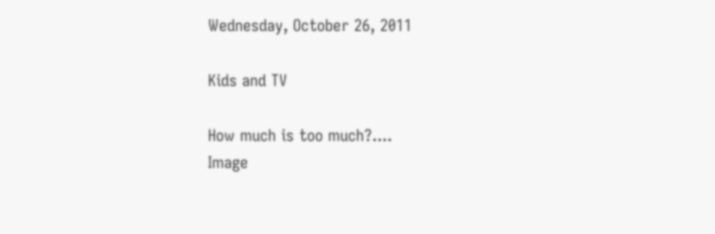Wednesday, October 26, 2011

Kids and TV

How much is too much?....
Image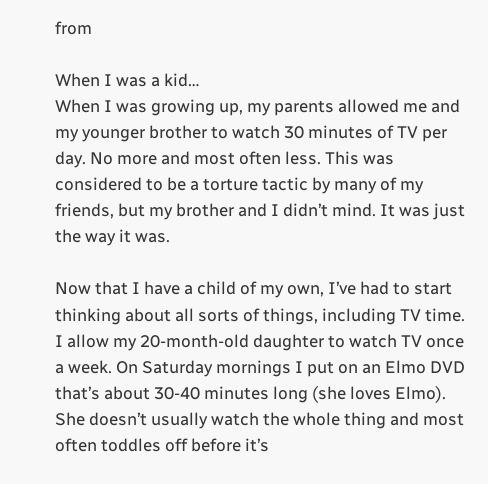from

When I was a kid…
When I was growing up, my parents allowed me and my younger brother to watch 30 minutes of TV per day. No more and most often less. This was considered to be a torture tactic by many of my friends, but my brother and I didn’t mind. It was just the way it was.

Now that I have a child of my own, I’ve had to start thinking about all sorts of things, including TV time.
I allow my 20-month-old daughter to watch TV once a week. On Saturday mornings I put on an Elmo DVD that’s about 30-40 minutes long (she loves Elmo). She doesn’t usually watch the whole thing and most often toddles off before it’s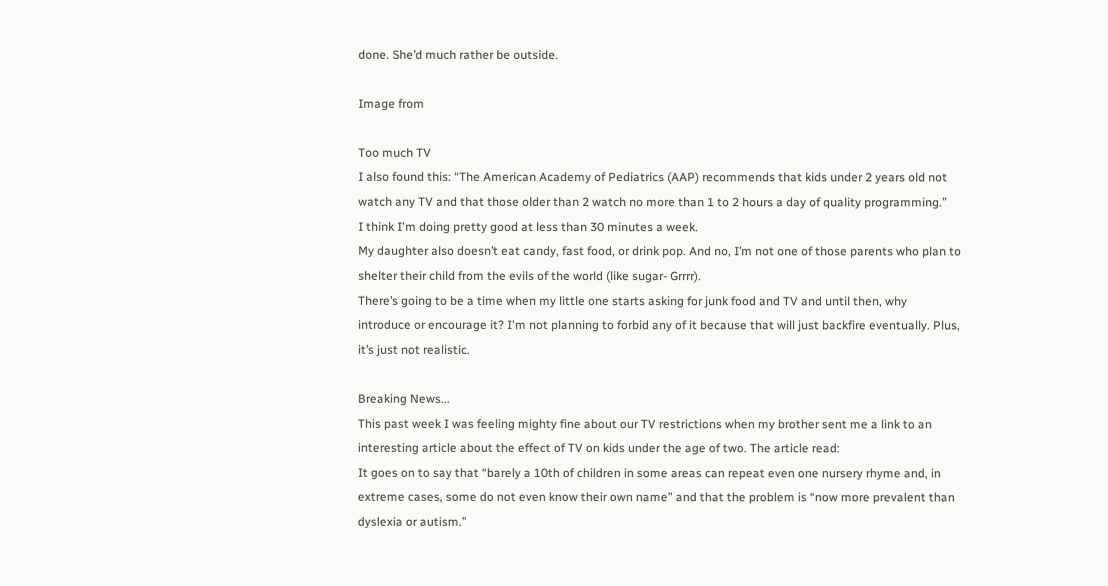done. She’d much rather be outside.

Image from

Too much TV
I also found this: “The American Academy of Pediatrics (AAP) recommends that kids under 2 years old not watch any TV and that those older than 2 watch no more than 1 to 2 hours a day of quality programming.”
I think I'm doing pretty good at less than 30 minutes a week.
My daughter also doesn’t eat candy, fast food, or drink pop. And no, I’m not one of those parents who plan to shelter their child from the evils of the world (like sugar- Grrrr).
There’s going to be a time when my little one starts asking for junk food and TV and until then, why introduce or encourage it? I'm not planning to forbid any of it because that will just backfire eventually. Plus, it’s just not realistic.

Breaking News...
This past week I was feeling mighty fine about our TV restrictions when my brother sent me a link to an interesting article about the effect of TV on kids under the age of two. The article read:
It goes on to say that “barely a 10th of children in some areas can repeat even one nursery rhyme and, in extreme cases, some do not even know their own name” and that the problem is “now more prevalent than dyslexia or autism.”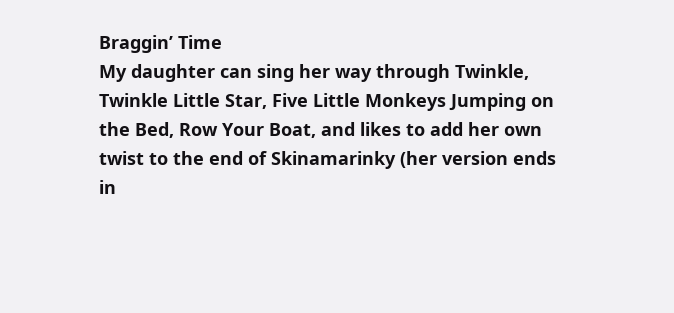Braggin’ Time
My daughter can sing her way through Twinkle, Twinkle Little Star, Five Little Monkeys Jumping on the Bed, Row Your Boat, and likes to add her own twist to the end of Skinamarinky (her version ends in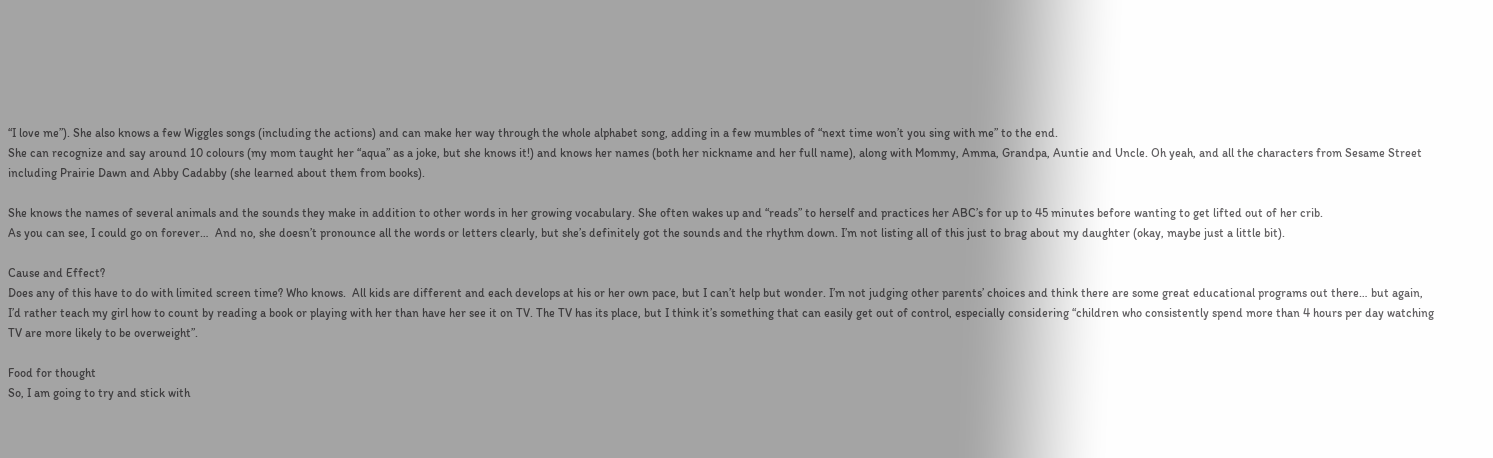“I love me”). She also knows a few Wiggles songs (including the actions) and can make her way through the whole alphabet song, adding in a few mumbles of “next time won’t you sing with me” to the end.
She can recognize and say around 10 colours (my mom taught her “aqua” as a joke, but she knows it!) and knows her names (both her nickname and her full name), along with Mommy, Amma, Grandpa, Auntie and Uncle. Oh yeah, and all the characters from Sesame Street including Prairie Dawn and Abby Cadabby (she learned about them from books).

She knows the names of several animals and the sounds they make in addition to other words in her growing vocabulary. She often wakes up and “reads” to herself and practices her ABC’s for up to 45 minutes before wanting to get lifted out of her crib.
As you can see, I could go on forever…  And no, she doesn’t pronounce all the words or letters clearly, but she’s definitely got the sounds and the rhythm down. I’m not listing all of this just to brag about my daughter (okay, maybe just a little bit).

Cause and Effect?
Does any of this have to do with limited screen time? Who knows.  All kids are different and each develops at his or her own pace, but I can’t help but wonder. I’m not judging other parents’ choices and think there are some great educational programs out there… but again, I’d rather teach my girl how to count by reading a book or playing with her than have her see it on TV. The TV has its place, but I think it’s something that can easily get out of control, especially considering “children who consistently spend more than 4 hours per day watching TV are more likely to be overweight”.

Food for thought
So, I am going to try and stick with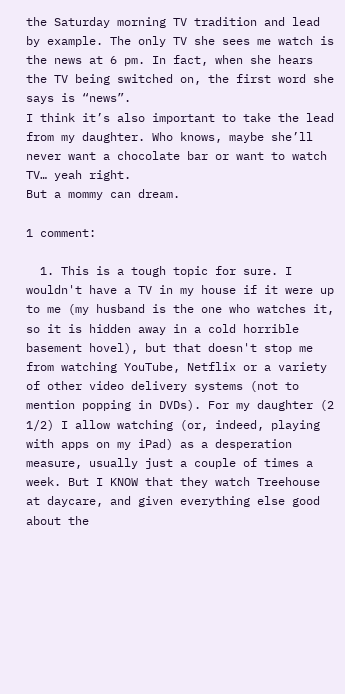the Saturday morning TV tradition and lead by example. The only TV she sees me watch is the news at 6 pm. In fact, when she hears the TV being switched on, the first word she says is “news”.
I think it’s also important to take the lead from my daughter. Who knows, maybe she’ll never want a chocolate bar or want to watch TV… yeah right.
But a mommy can dream.

1 comment:

  1. This is a tough topic for sure. I wouldn't have a TV in my house if it were up to me (my husband is the one who watches it, so it is hidden away in a cold horrible basement hovel), but that doesn't stop me from watching YouTube, Netflix or a variety of other video delivery systems (not to mention popping in DVDs). For my daughter (2 1/2) I allow watching (or, indeed, playing with apps on my iPad) as a desperation measure, usually just a couple of times a week. But I KNOW that they watch Treehouse at daycare, and given everything else good about the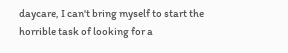daycare, I can't bring myself to start the horrible task of looking for a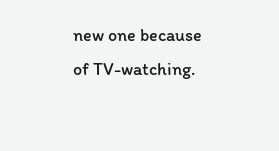new one because of TV-watching.